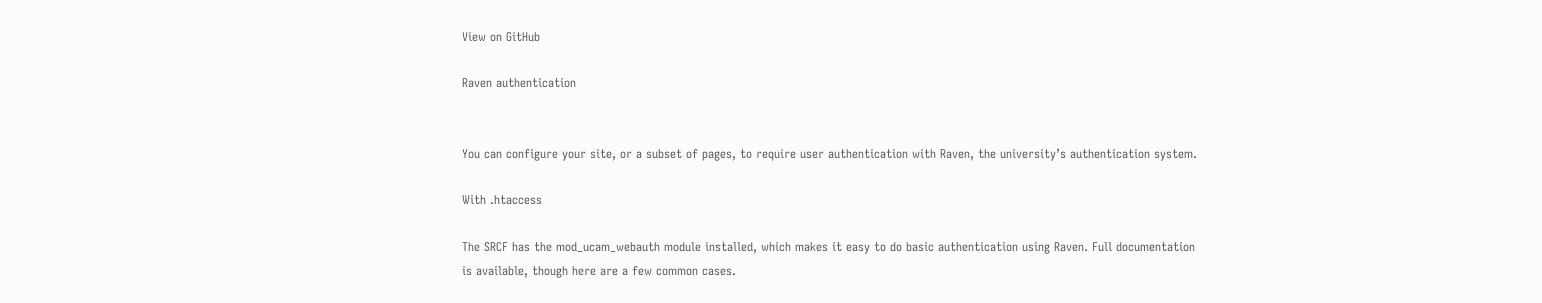View on GitHub

Raven authentication


You can configure your site, or a subset of pages, to require user authentication with Raven, the university’s authentication system.

With .htaccess

The SRCF has the mod_ucam_webauth module installed, which makes it easy to do basic authentication using Raven. Full documentation is available, though here are a few common cases.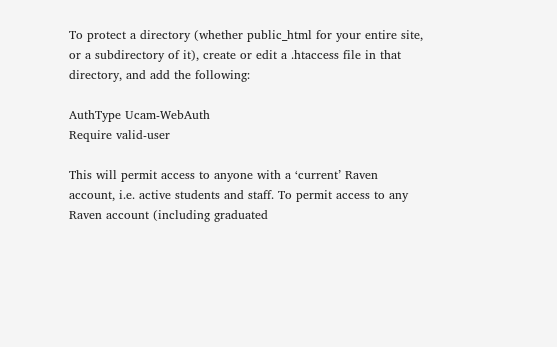To protect a directory (whether public_html for your entire site, or a subdirectory of it), create or edit a .htaccess file in that directory, and add the following:

AuthType Ucam-WebAuth
Require valid-user

This will permit access to anyone with a ‘current’ Raven account, i.e. active students and staff. To permit access to any Raven account (including graduated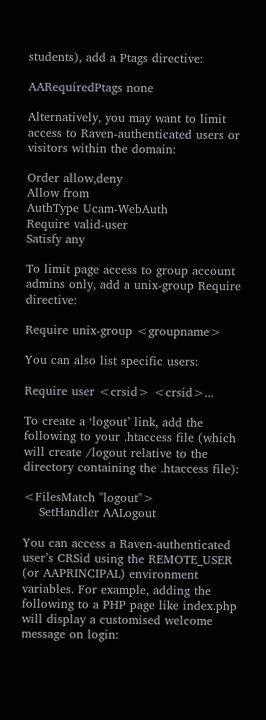students), add a Ptags directive:

AARequiredPtags none

Alternatively, you may want to limit access to Raven-authenticated users or visitors within the domain:

Order allow,deny
Allow from
AuthType Ucam-WebAuth
Require valid-user
Satisfy any

To limit page access to group account admins only, add a unix-group Require directive:

Require unix-group <groupname>

You can also list specific users:

Require user <crsid> <crsid>...

To create a ‘logout’ link, add the following to your .htaccess file (which will create /logout relative to the directory containing the .htaccess file):

<FilesMatch "logout">
    SetHandler AALogout

You can access a Raven-authenticated user’s CRSid using the REMOTE_USER (or AAPRINCIPAL) environment variables. For example, adding the following to a PHP page like index.php will display a customised welcome message on login: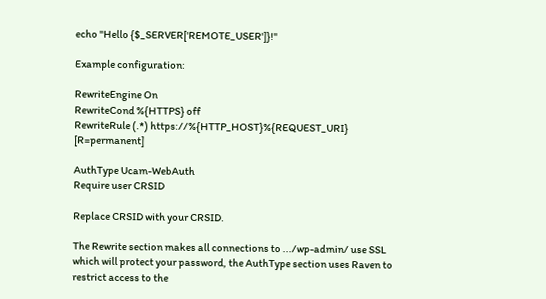echo "Hello {$_SERVER['REMOTE_USER']}!"

Example configuration:

RewriteEngine On
RewriteCond %{HTTPS} off
RewriteRule (.*) https://%{HTTP_HOST}%{REQUEST_URI} [R=permanent]

AuthType Ucam-WebAuth
Require user CRSID

Replace CRSID with your CRSID.

The Rewrite section makes all connections to .../wp-admin/ use SSL which will protect your password, the AuthType section uses Raven to restrict access to the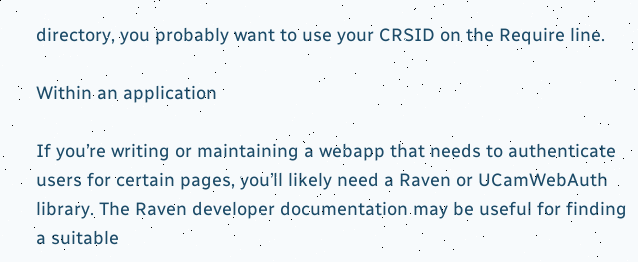directory, you probably want to use your CRSID on the Require line.

Within an application

If you’re writing or maintaining a webapp that needs to authenticate users for certain pages, you’ll likely need a Raven or UCamWebAuth library. The Raven developer documentation may be useful for finding a suitable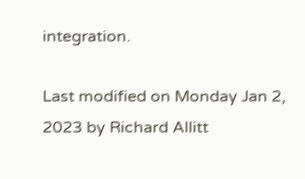integration.

Last modified on Monday Jan 2, 2023 by Richard Allitt